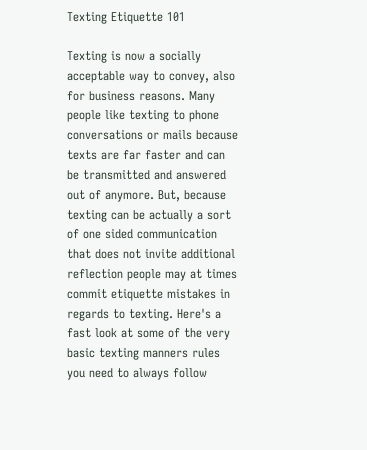Texting Etiquette 101

Texting is now a socially acceptable way to convey, also for business reasons. Many people like texting to phone conversations or mails because texts are far faster and can be transmitted and answered out of anymore. But, because texting can be actually a sort of one sided communication that does not invite additional reflection people may at times commit etiquette mistakes in regards to texting. Here's a fast look at some of the very basic texting manners rules you need to always follow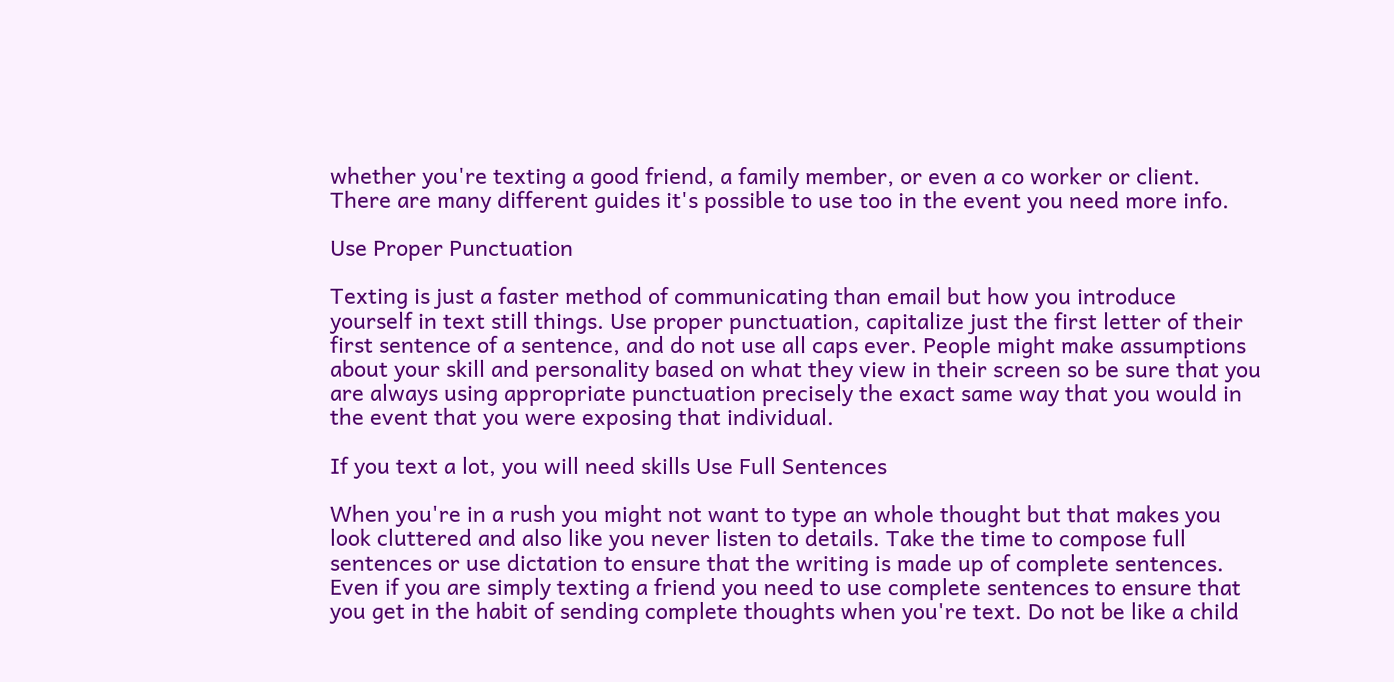whether you're texting a good friend, a family member, or even a co worker or client. There are many different guides it's possible to use too in the event you need more info.

Use Proper Punctuation

Texting is just a faster method of communicating than email but how you introduce yourself in text still things. Use proper punctuation, capitalize just the first letter of their first sentence of a sentence, and do not use all caps ever. People might make assumptions about your skill and personality based on what they view in their screen so be sure that you are always using appropriate punctuation precisely the exact same way that you would in the event that you were exposing that individual.

If you text a lot, you will need skills Use Full Sentences

When you're in a rush you might not want to type an whole thought but that makes you look cluttered and also like you never listen to details. Take the time to compose full sentences or use dictation to ensure that the writing is made up of complete sentences. Even if you are simply texting a friend you need to use complete sentences to ensure that you get in the habit of sending complete thoughts when you're text. Do not be like a child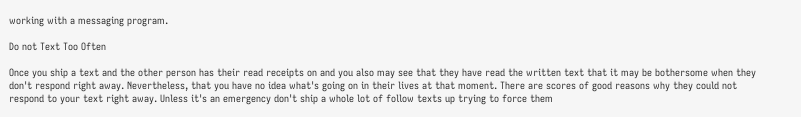working with a messaging program.

Do not Text Too Often

Once you ship a text and the other person has their read receipts on and you also may see that they have read the written text that it may be bothersome when they don't respond right away. Nevertheless, that you have no idea what's going on in their lives at that moment. There are scores of good reasons why they could not respond to your text right away. Unless it's an emergency don't ship a whole lot of follow texts up trying to force them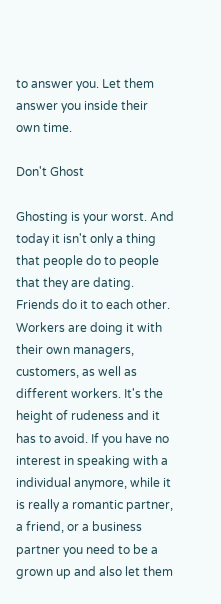to answer you. Let them answer you inside their own time.

Don't Ghost

Ghosting is your worst. And today it isn't only a thing that people do to people that they are dating. Friends do it to each other. Workers are doing it with their own managers, customers, as well as different workers. It's the height of rudeness and it has to avoid. If you have no interest in speaking with a individual anymore, while it is really a romantic partner, a friend, or a business partner you need to be a grown up and also let them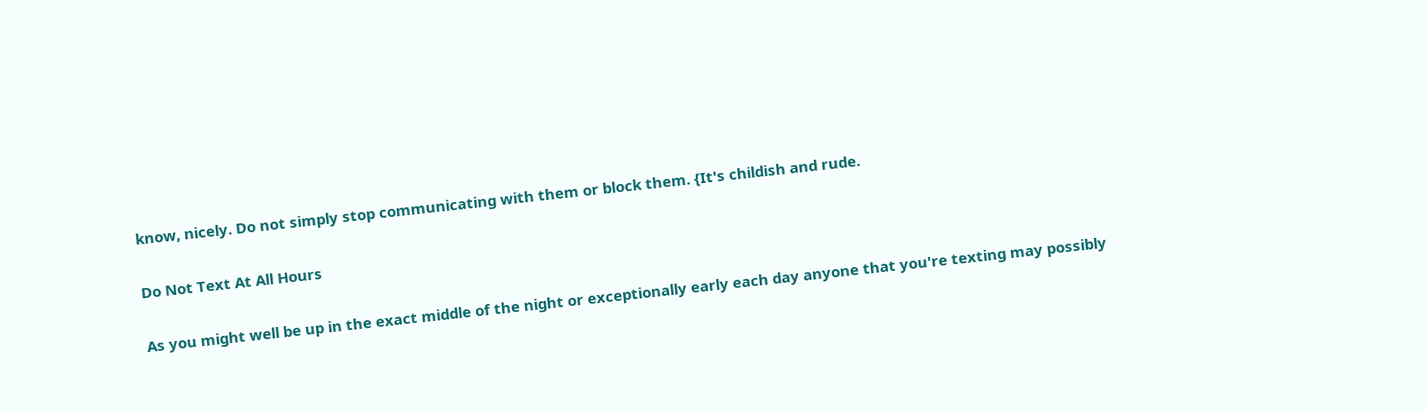know, nicely. Do not simply stop communicating with them or block them. {It's childish and rude.

Do Not Text At All Hours

As you might well be up in the exact middle of the night or exceptionally early each day anyone that you're texting may possibly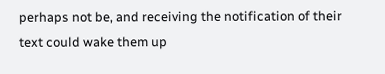perhaps not be, and receiving the notification of their text could wake them up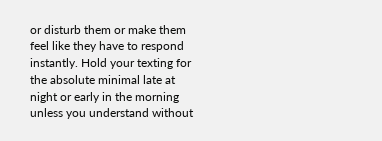or disturb them or make them feel like they have to respond instantly. Hold your texting for the absolute minimal late at night or early in the morning unless you understand without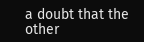a doubt that the other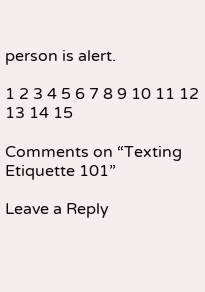person is alert.

1 2 3 4 5 6 7 8 9 10 11 12 13 14 15

Comments on “Texting Etiquette 101”

Leave a Reply